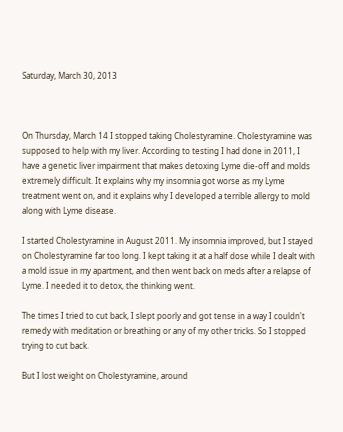Saturday, March 30, 2013



On Thursday, March 14 I stopped taking Cholestyramine. Cholestyramine was supposed to help with my liver. According to testing I had done in 2011, I have a genetic liver impairment that makes detoxing Lyme die-off and molds extremely difficult. It explains why my insomnia got worse as my Lyme treatment went on, and it explains why I developed a terrible allergy to mold along with Lyme disease.

I started Cholestyramine in August 2011. My insomnia improved, but I stayed on Cholestyramine far too long. I kept taking it at a half dose while I dealt with a mold issue in my apartment, and then went back on meds after a relapse of Lyme. I needed it to detox, the thinking went.

The times I tried to cut back, I slept poorly and got tense in a way I couldn't remedy with meditation or breathing or any of my other tricks. So I stopped trying to cut back.

But I lost weight on Cholestyramine, around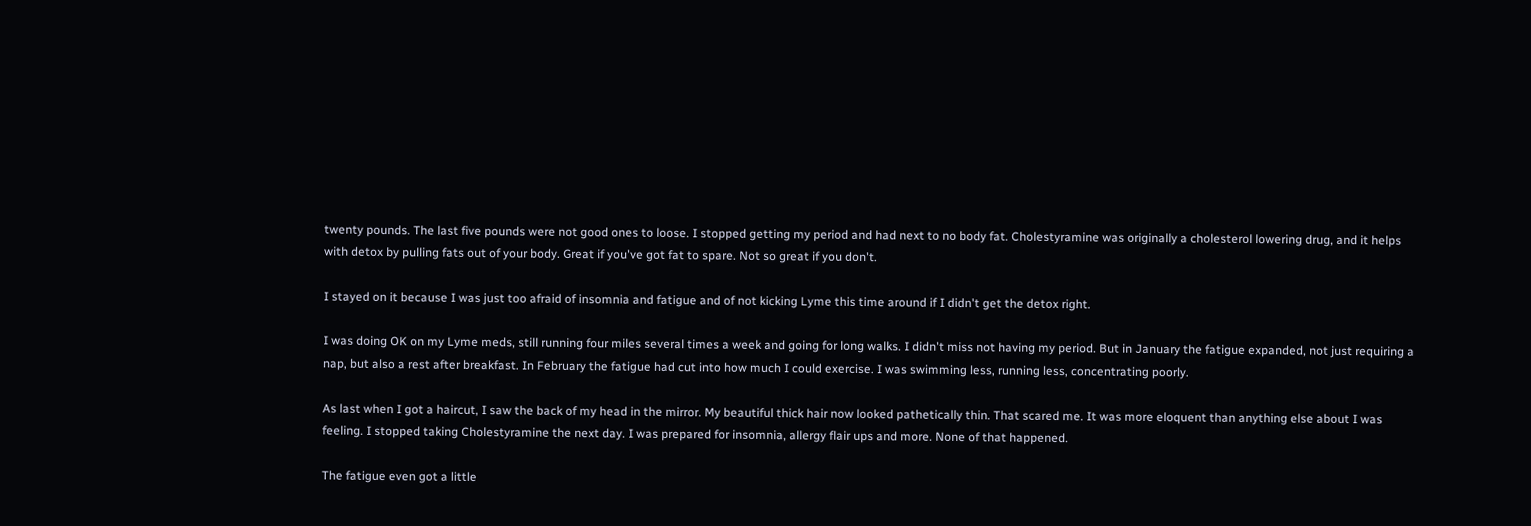twenty pounds. The last five pounds were not good ones to loose. I stopped getting my period and had next to no body fat. Cholestyramine was originally a cholesterol lowering drug, and it helps with detox by pulling fats out of your body. Great if you've got fat to spare. Not so great if you don't.

I stayed on it because I was just too afraid of insomnia and fatigue and of not kicking Lyme this time around if I didn't get the detox right.

I was doing OK on my Lyme meds, still running four miles several times a week and going for long walks. I didn't miss not having my period. But in January the fatigue expanded, not just requiring a nap, but also a rest after breakfast. In February the fatigue had cut into how much I could exercise. I was swimming less, running less, concentrating poorly.

As last when I got a haircut, I saw the back of my head in the mirror. My beautiful thick hair now looked pathetically thin. That scared me. It was more eloquent than anything else about I was feeling. I stopped taking Cholestyramine the next day. I was prepared for insomnia, allergy flair ups and more. None of that happened.

The fatigue even got a little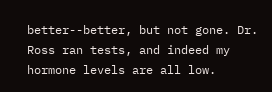better--better, but not gone. Dr. Ross ran tests, and indeed my hormone levels are all low.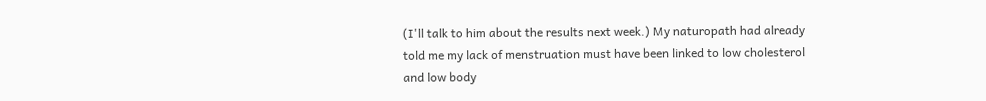(I'll talk to him about the results next week.) My naturopath had already told me my lack of menstruation must have been linked to low cholesterol and low body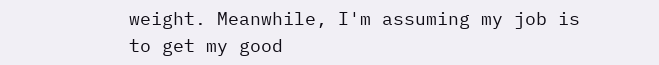weight. Meanwhile, I'm assuming my job is to get my good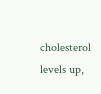cholesterol levels up,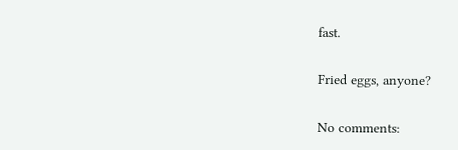fast.

Fried eggs, anyone?

No comments: